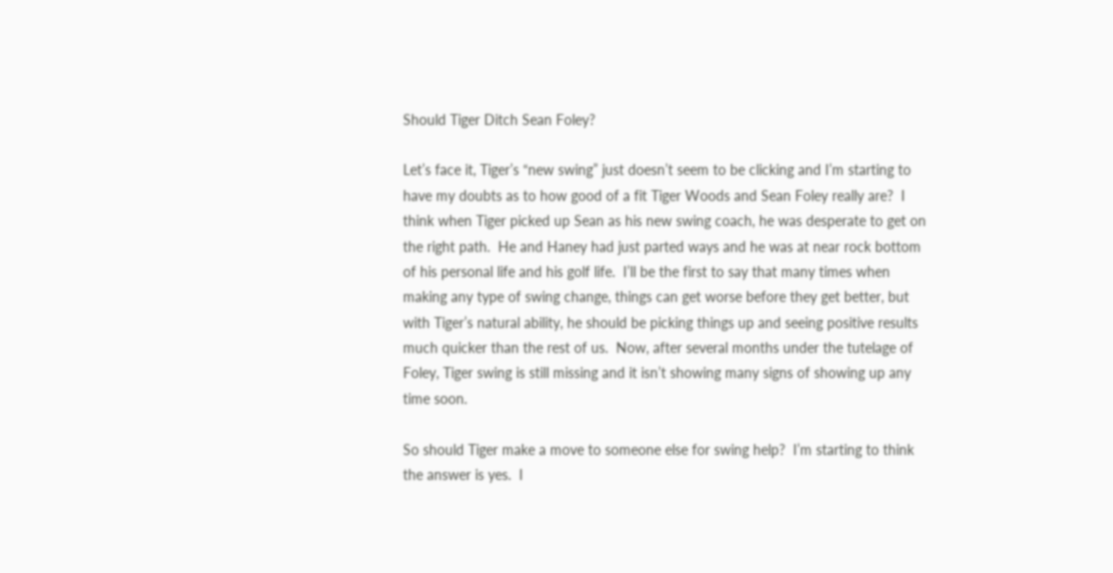Should Tiger Ditch Sean Foley?

Let’s face it, Tiger’s “new swing” just doesn’t seem to be clicking and I’m starting to have my doubts as to how good of a fit Tiger Woods and Sean Foley really are?  I think when Tiger picked up Sean as his new swing coach, he was desperate to get on the right path.  He and Haney had just parted ways and he was at near rock bottom of his personal life and his golf life.  I’ll be the first to say that many times when making any type of swing change, things can get worse before they get better, but with Tiger’s natural ability, he should be picking things up and seeing positive results much quicker than the rest of us.  Now, after several months under the tutelage of Foley, Tiger swing is still missing and it isn’t showing many signs of showing up any time soon.

So should Tiger make a move to someone else for swing help?  I’m starting to think the answer is yes.  I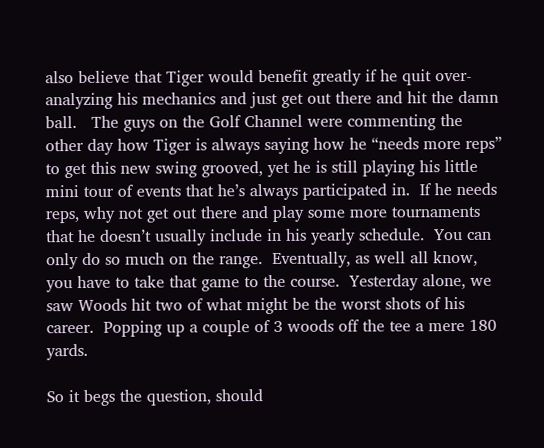also believe that Tiger would benefit greatly if he quit over-analyzing his mechanics and just get out there and hit the damn ball.   The guys on the Golf Channel were commenting the other day how Tiger is always saying how he “needs more reps” to get this new swing grooved, yet he is still playing his little mini tour of events that he’s always participated in.  If he needs reps, why not get out there and play some more tournaments that he doesn’t usually include in his yearly schedule.  You can only do so much on the range.  Eventually, as well all know, you have to take that game to the course.  Yesterday alone, we saw Woods hit two of what might be the worst shots of his career.  Popping up a couple of 3 woods off the tee a mere 180 yards.

So it begs the question, should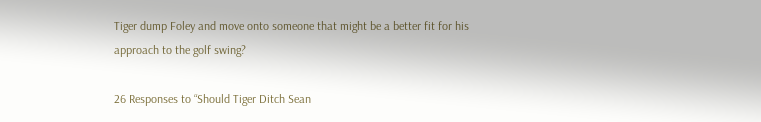Tiger dump Foley and move onto someone that might be a better fit for his approach to the golf swing?

26 Responses to “Should Tiger Ditch Sean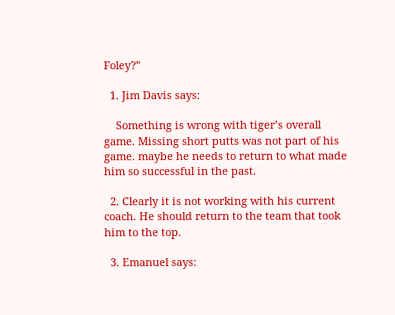Foley?”

  1. Jim Davis says:

    Something is wrong with tiger’s overall game. Missing short putts was not part of his game. maybe he needs to return to what made him so successful in the past.

  2. Clearly it is not working with his current coach. He should return to the team that took him to the top.

  3. Emanuel says: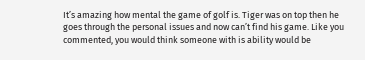It’s amazing how mental the game of golf is. Tiger was on top then he goes through the personal issues and now can’t find his game. Like you commented, you would think someone with is ability would be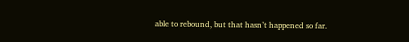able to rebound, but that hasn’t happened so far.